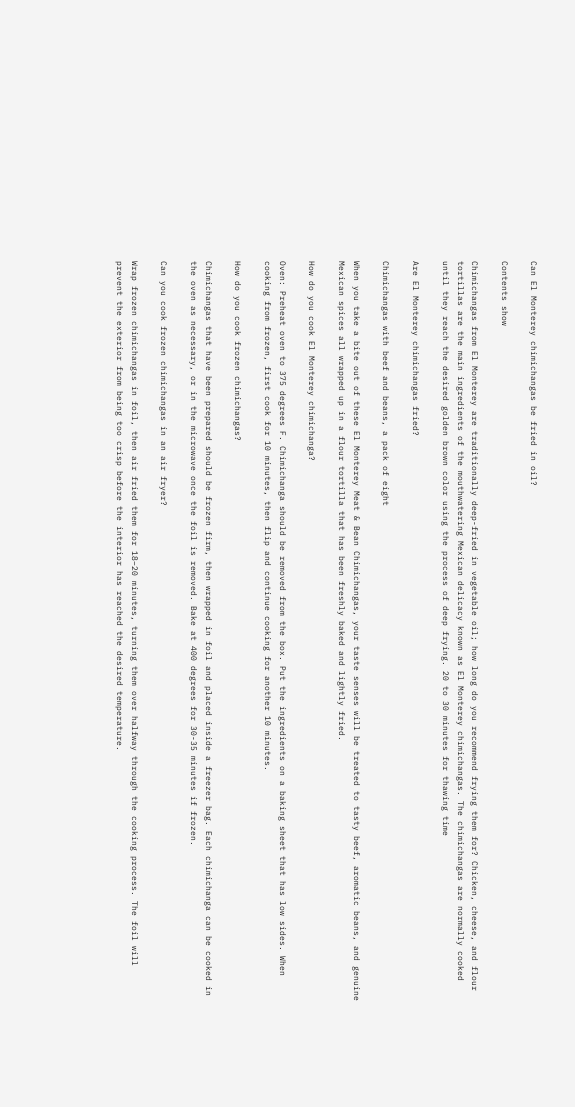Can El Monterey chimichangas be fried in oil?

Contents show

Chimichangas from El Monterey are traditionally deep-fried in vegetable oil; how long do you recommend frying them for? Chicken, cheese, and flour tortillas are the main ingredients of the mouthwatering Mexican delicacy known as El Monterey chimichangas. The chimichangas are normally cooked until they reach the desired golden brown color using the process of deep frying. 20 to 30 minutes for thawing time

Are El Monterey chimichangas fried?

Chimichangas with beef and beans, a pack of eight

When you take a bite out of these El Monterey Meat & Bean Chimichangas, your taste senses will be treated to tasty beef, aromatic beans, and genuine Mexican spices all wrapped up in a flour tortilla that has been freshly baked and lightly fried.

How do you cook El Monterey chimichanga?

Oven: Preheat oven to 375 degrees F. Chimichanga should be removed from the box. Put the ingredients on a baking sheet that has low sides. When cooking from frozen, first cook for 10 minutes, then flip and continue cooking for another 10 minutes.

How do you cook frozen chimichangas?

Chimichangas that have been prepared should be frozen firm, then wrapped in foil and placed inside a freezer bag. Each chimichanga can be cooked in the oven as necessary, or in the microwave once the foil is removed. Bake at 400 degrees for 30-35 minutes if frozen.

Can you cook frozen chimichangas in an air fryer?

Wrap frozen chimichangas in foil, then air fried them for 18–20 minutes, turning them over halfway through the cooking process. The foil will prevent the exterior from being too crisp before the interior has reached the desired temperature.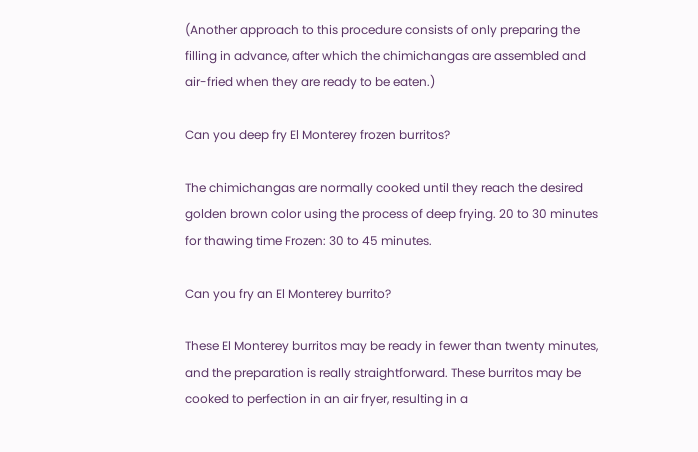(Another approach to this procedure consists of only preparing the filling in advance, after which the chimichangas are assembled and air-fried when they are ready to be eaten.)

Can you deep fry El Monterey frozen burritos?

The chimichangas are normally cooked until they reach the desired golden brown color using the process of deep frying. 20 to 30 minutes for thawing time Frozen: 30 to 45 minutes.

Can you fry an El Monterey burrito?

These El Monterey burritos may be ready in fewer than twenty minutes, and the preparation is really straightforward. These burritos may be cooked to perfection in an air fryer, resulting in a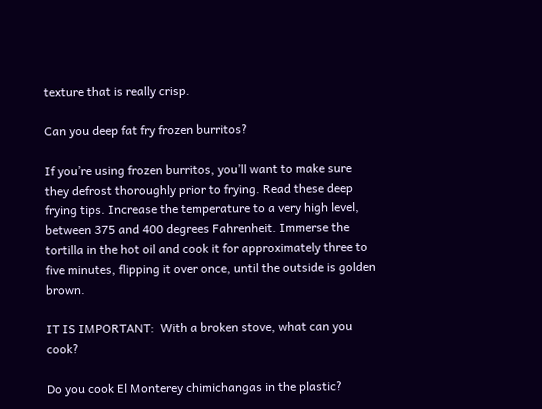texture that is really crisp.

Can you deep fat fry frozen burritos?

If you’re using frozen burritos, you’ll want to make sure they defrost thoroughly prior to frying. Read these deep frying tips. Increase the temperature to a very high level, between 375 and 400 degrees Fahrenheit. Immerse the tortilla in the hot oil and cook it for approximately three to five minutes, flipping it over once, until the outside is golden brown.

IT IS IMPORTANT:  With a broken stove, what can you cook?

Do you cook El Monterey chimichangas in the plastic?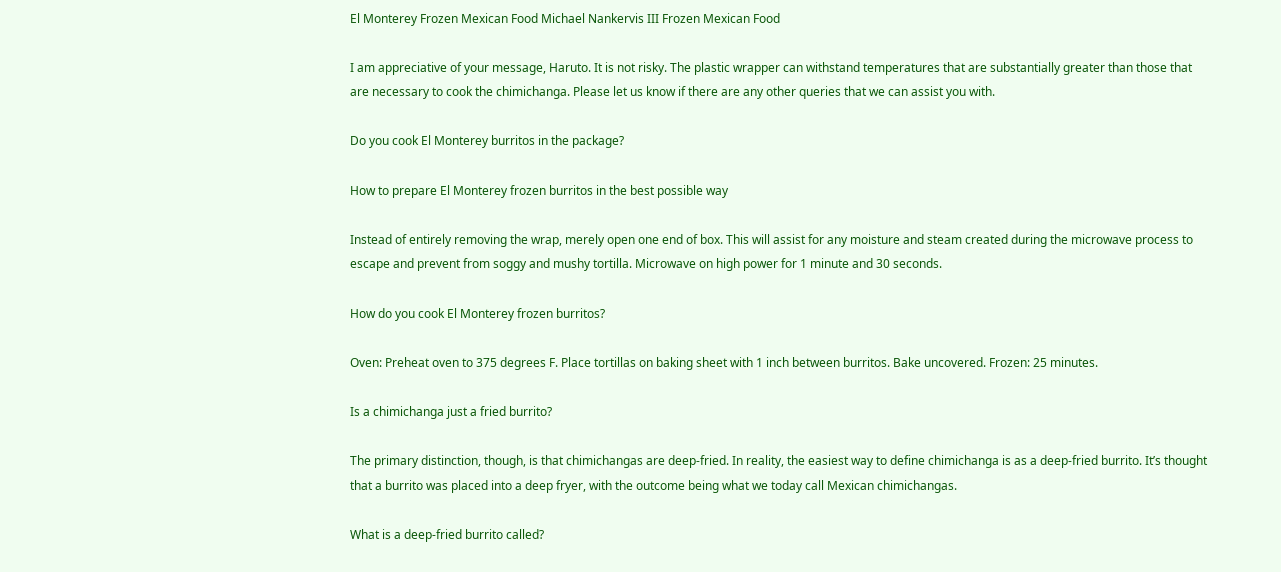El Monterey Frozen Mexican Food Michael Nankervis III Frozen Mexican Food

I am appreciative of your message, Haruto. It is not risky. The plastic wrapper can withstand temperatures that are substantially greater than those that are necessary to cook the chimichanga. Please let us know if there are any other queries that we can assist you with.

Do you cook El Monterey burritos in the package?

How to prepare El Monterey frozen burritos in the best possible way

Instead of entirely removing the wrap, merely open one end of box. This will assist for any moisture and steam created during the microwave process to escape and prevent from soggy and mushy tortilla. Microwave on high power for 1 minute and 30 seconds.

How do you cook El Monterey frozen burritos?

Oven: Preheat oven to 375 degrees F. Place tortillas on baking sheet with 1 inch between burritos. Bake uncovered. Frozen: 25 minutes.

Is a chimichanga just a fried burrito?

The primary distinction, though, is that chimichangas are deep-fried. In reality, the easiest way to define chimichanga is as a deep-fried burrito. It’s thought that a burrito was placed into a deep fryer, with the outcome being what we today call Mexican chimichangas.

What is a deep-fried burrito called?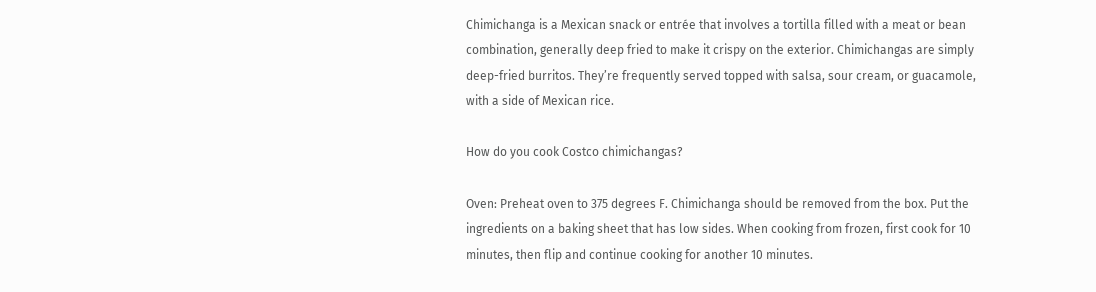Chimichanga is a Mexican snack or entrée that involves a tortilla filled with a meat or bean combination, generally deep fried to make it crispy on the exterior. Chimichangas are simply deep-fried burritos. They’re frequently served topped with salsa, sour cream, or guacamole, with a side of Mexican rice.

How do you cook Costco chimichangas?

Oven: Preheat oven to 375 degrees F. Chimichanga should be removed from the box. Put the ingredients on a baking sheet that has low sides. When cooking from frozen, first cook for 10 minutes, then flip and continue cooking for another 10 minutes.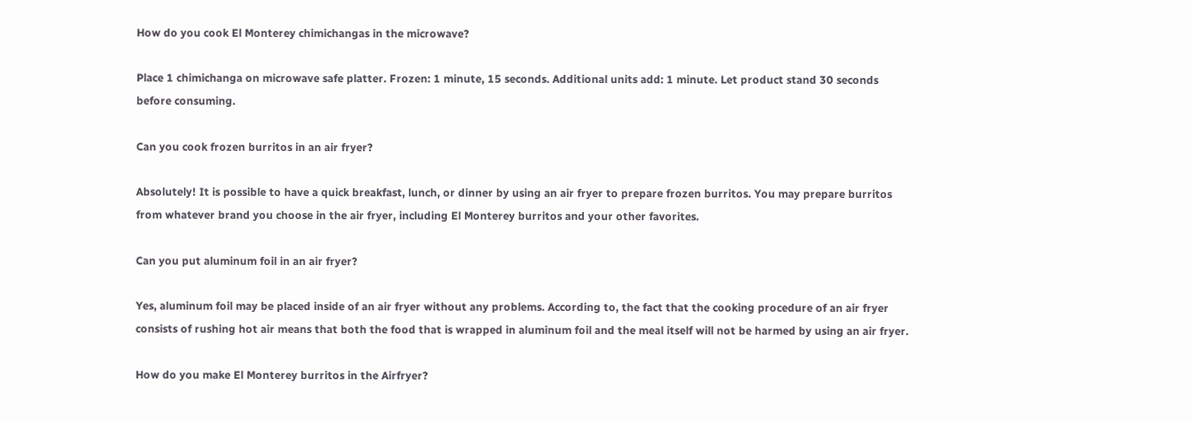How do you cook El Monterey chimichangas in the microwave?

Place 1 chimichanga on microwave safe platter. Frozen: 1 minute, 15 seconds. Additional units add: 1 minute. Let product stand 30 seconds before consuming.

Can you cook frozen burritos in an air fryer?

Absolutely! It is possible to have a quick breakfast, lunch, or dinner by using an air fryer to prepare frozen burritos. You may prepare burritos from whatever brand you choose in the air fryer, including El Monterey burritos and your other favorites.

Can you put aluminum foil in an air fryer?

Yes, aluminum foil may be placed inside of an air fryer without any problems. According to, the fact that the cooking procedure of an air fryer consists of rushing hot air means that both the food that is wrapped in aluminum foil and the meal itself will not be harmed by using an air fryer.

How do you make El Monterey burritos in the Airfryer?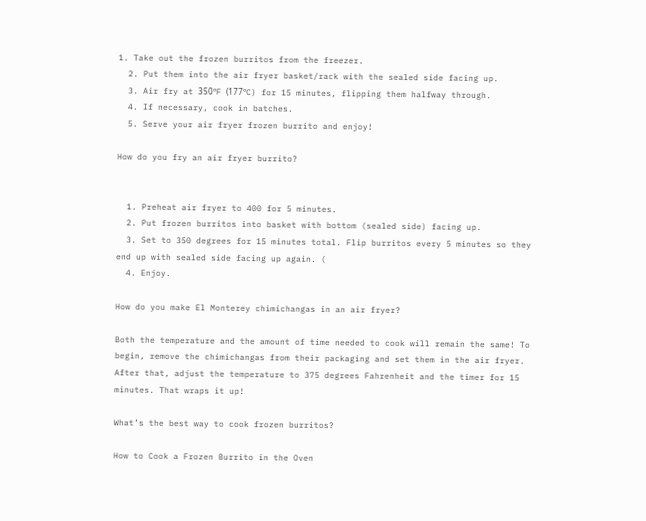1. Take out the frozen burritos from the freezer.
  2. Put them into the air fryer basket/rack with the sealed side facing up.
  3. Air fry at 350ºF (177ºC) for 15 minutes, flipping them halfway through.
  4. If necessary, cook in batches.
  5. Serve your air fryer frozen burrito and enjoy!

How do you fry an air fryer burrito?


  1. Preheat air fryer to 400 for 5 minutes.
  2. Put frozen burritos into basket with bottom (sealed side) facing up.
  3. Set to 350 degrees for 15 minutes total. Flip burritos every 5 minutes so they end up with sealed side facing up again. (
  4. Enjoy.

How do you make El Monterey chimichangas in an air fryer?

Both the temperature and the amount of time needed to cook will remain the same! To begin, remove the chimichangas from their packaging and set them in the air fryer. After that, adjust the temperature to 375 degrees Fahrenheit and the timer for 15 minutes. That wraps it up!

What’s the best way to cook frozen burritos?

How to Cook a Frozen Burrito in the Oven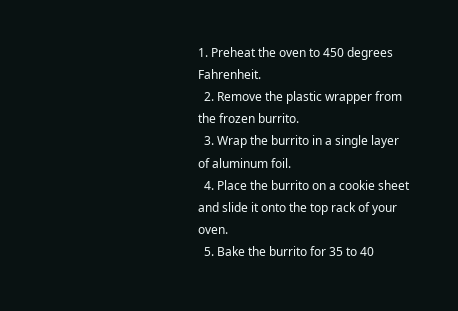1. Preheat the oven to 450 degrees Fahrenheit.
  2. Remove the plastic wrapper from the frozen burrito.
  3. Wrap the burrito in a single layer of aluminum foil.
  4. Place the burrito on a cookie sheet and slide it onto the top rack of your oven.
  5. Bake the burrito for 35 to 40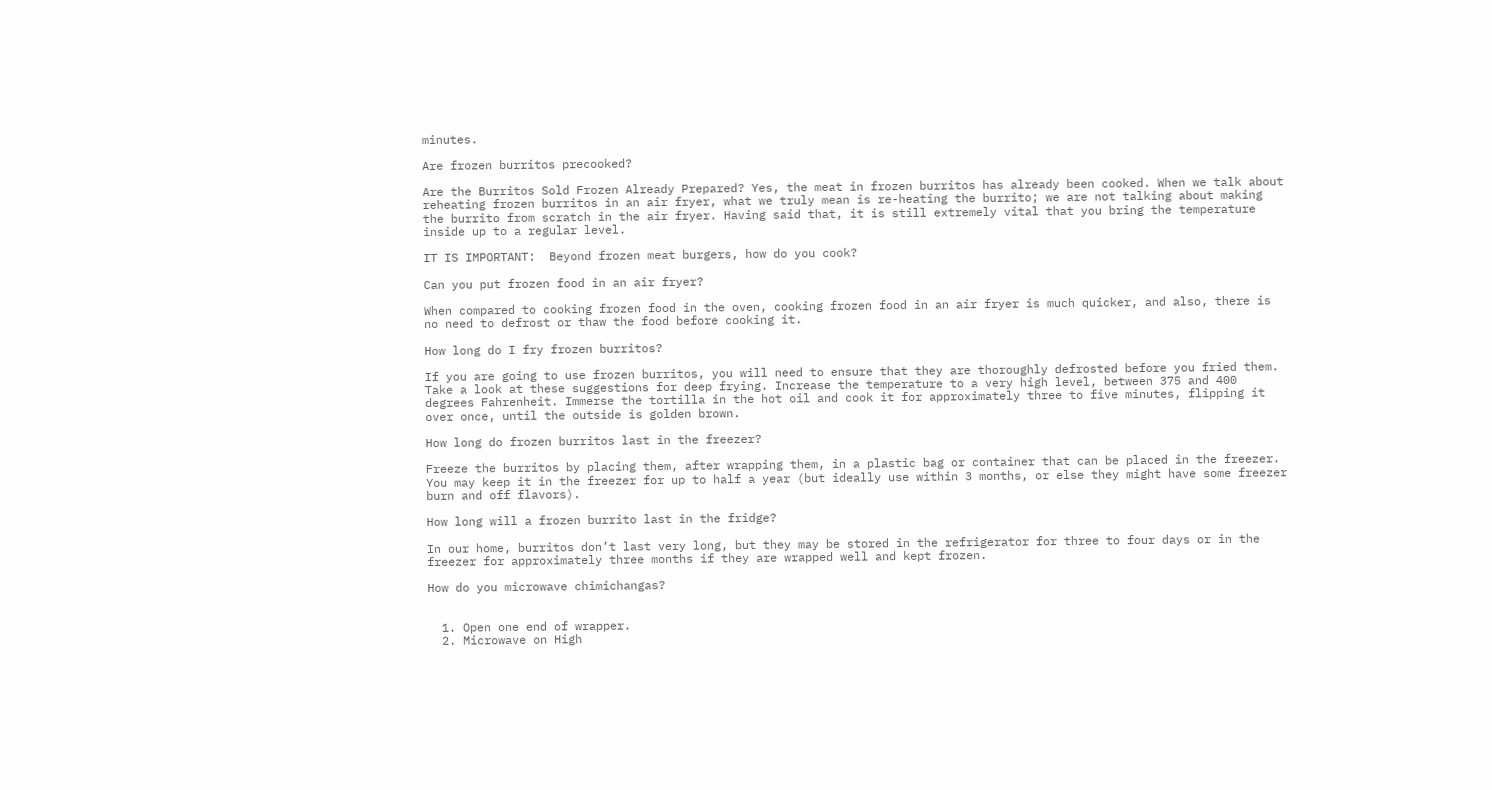minutes.

Are frozen burritos precooked?

Are the Burritos Sold Frozen Already Prepared? Yes, the meat in frozen burritos has already been cooked. When we talk about reheating frozen burritos in an air fryer, what we truly mean is re-heating the burrito; we are not talking about making the burrito from scratch in the air fryer. Having said that, it is still extremely vital that you bring the temperature inside up to a regular level.

IT IS IMPORTANT:  Beyond frozen meat burgers, how do you cook?

Can you put frozen food in an air fryer?

When compared to cooking frozen food in the oven, cooking frozen food in an air fryer is much quicker, and also, there is no need to defrost or thaw the food before cooking it.

How long do I fry frozen burritos?

If you are going to use frozen burritos, you will need to ensure that they are thoroughly defrosted before you fried them. Take a look at these suggestions for deep frying. Increase the temperature to a very high level, between 375 and 400 degrees Fahrenheit. Immerse the tortilla in the hot oil and cook it for approximately three to five minutes, flipping it over once, until the outside is golden brown.

How long do frozen burritos last in the freezer?

Freeze the burritos by placing them, after wrapping them, in a plastic bag or container that can be placed in the freezer. You may keep it in the freezer for up to half a year (but ideally use within 3 months, or else they might have some freezer burn and off flavors).

How long will a frozen burrito last in the fridge?

In our home, burritos don’t last very long, but they may be stored in the refrigerator for three to four days or in the freezer for approximately three months if they are wrapped well and kept frozen.

How do you microwave chimichangas?


  1. Open one end of wrapper.
  2. Microwave on High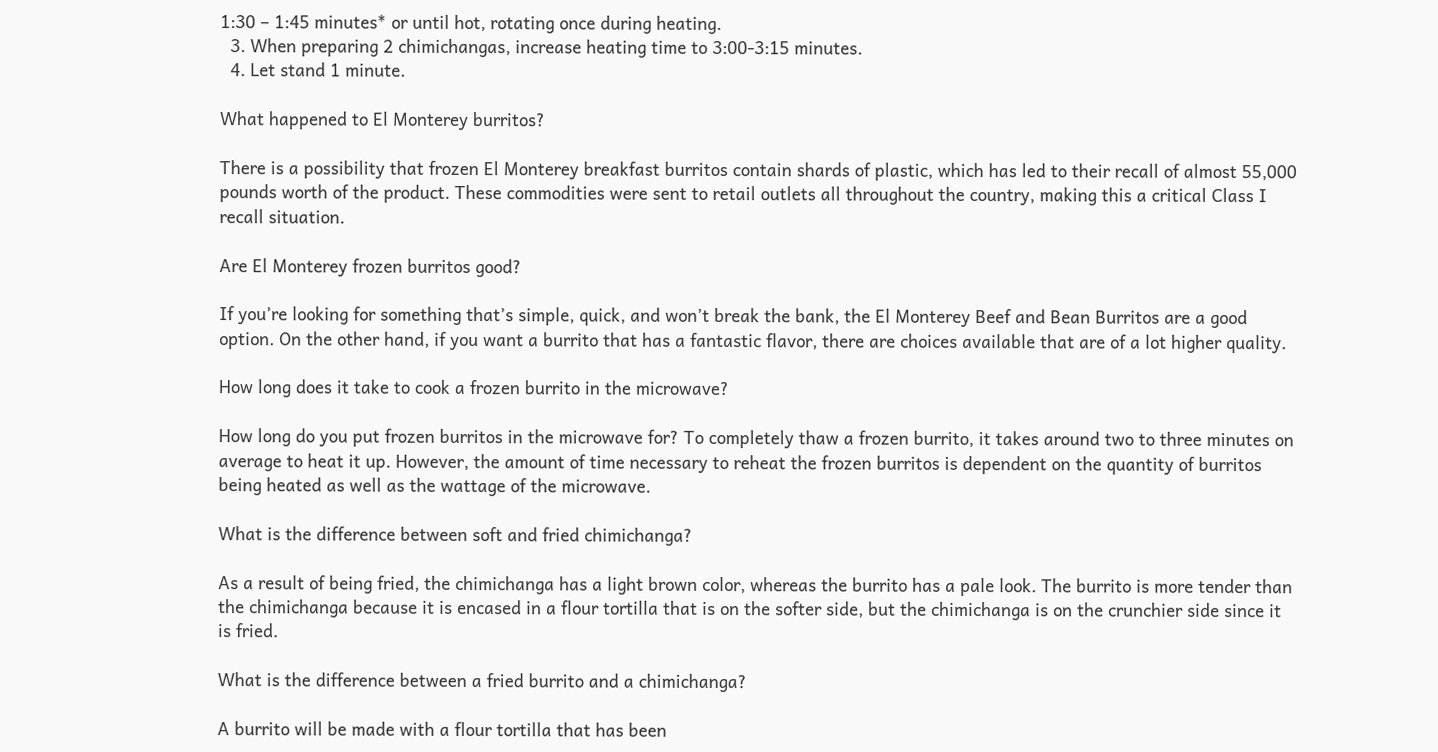1:30 – 1:45 minutes* or until hot, rotating once during heating.
  3. When preparing 2 chimichangas, increase heating time to 3:00-3:15 minutes.
  4. Let stand 1 minute.

What happened to El Monterey burritos?

There is a possibility that frozen El Monterey breakfast burritos contain shards of plastic, which has led to their recall of almost 55,000 pounds worth of the product. These commodities were sent to retail outlets all throughout the country, making this a critical Class I recall situation.

Are El Monterey frozen burritos good?

If you’re looking for something that’s simple, quick, and won’t break the bank, the El Monterey Beef and Bean Burritos are a good option. On the other hand, if you want a burrito that has a fantastic flavor, there are choices available that are of a lot higher quality.

How long does it take to cook a frozen burrito in the microwave?

How long do you put frozen burritos in the microwave for? To completely thaw a frozen burrito, it takes around two to three minutes on average to heat it up. However, the amount of time necessary to reheat the frozen burritos is dependent on the quantity of burritos being heated as well as the wattage of the microwave.

What is the difference between soft and fried chimichanga?

As a result of being fried, the chimichanga has a light brown color, whereas the burrito has a pale look. The burrito is more tender than the chimichanga because it is encased in a flour tortilla that is on the softer side, but the chimichanga is on the crunchier side since it is fried.

What is the difference between a fried burrito and a chimichanga?

A burrito will be made with a flour tortilla that has been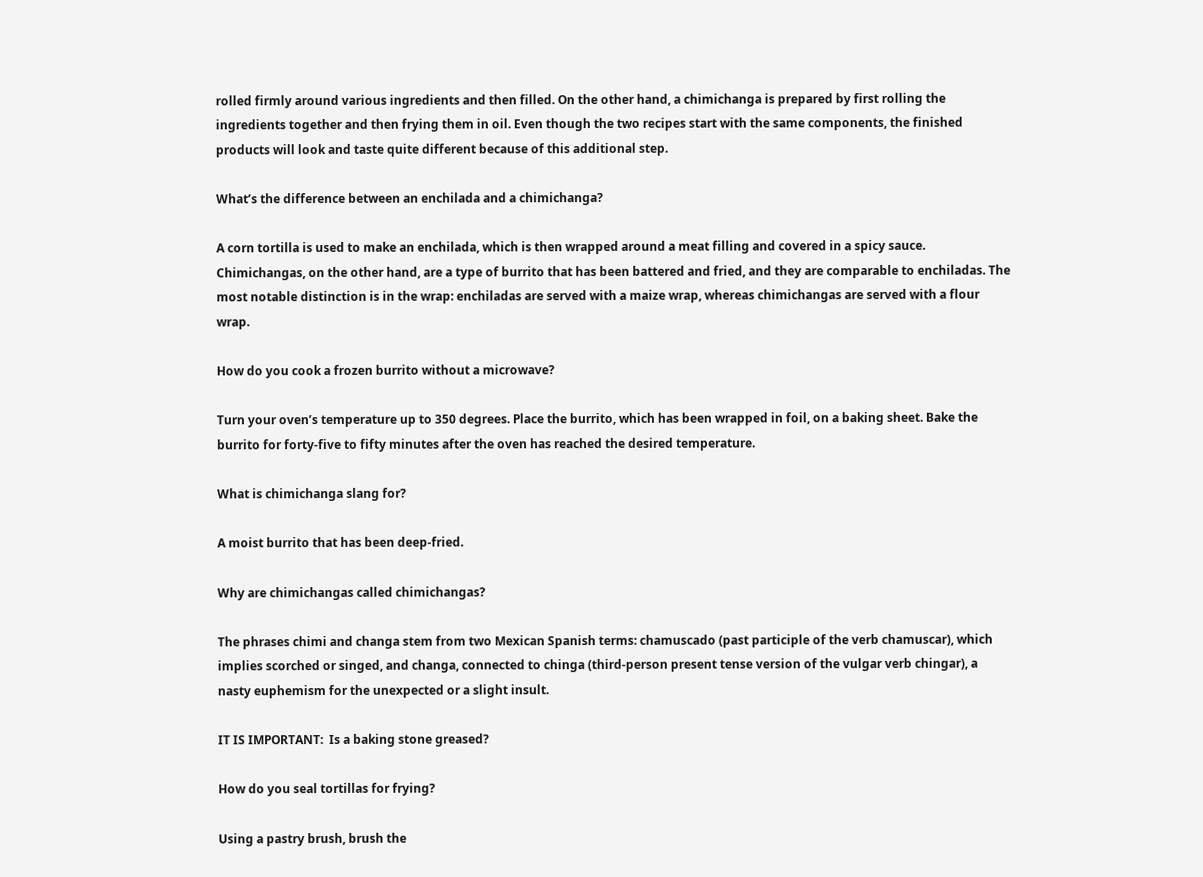rolled firmly around various ingredients and then filled. On the other hand, a chimichanga is prepared by first rolling the ingredients together and then frying them in oil. Even though the two recipes start with the same components, the finished products will look and taste quite different because of this additional step.

What’s the difference between an enchilada and a chimichanga?

A corn tortilla is used to make an enchilada, which is then wrapped around a meat filling and covered in a spicy sauce. Chimichangas, on the other hand, are a type of burrito that has been battered and fried, and they are comparable to enchiladas. The most notable distinction is in the wrap: enchiladas are served with a maize wrap, whereas chimichangas are served with a flour wrap.

How do you cook a frozen burrito without a microwave?

Turn your oven’s temperature up to 350 degrees. Place the burrito, which has been wrapped in foil, on a baking sheet. Bake the burrito for forty-five to fifty minutes after the oven has reached the desired temperature.

What is chimichanga slang for?

A moist burrito that has been deep-fried.

Why are chimichangas called chimichangas?

The phrases chimi and changa stem from two Mexican Spanish terms: chamuscado (past participle of the verb chamuscar), which implies scorched or singed, and changa, connected to chinga (third-person present tense version of the vulgar verb chingar), a nasty euphemism for the unexpected or a slight insult.

IT IS IMPORTANT:  Is a baking stone greased?

How do you seal tortillas for frying?

Using a pastry brush, brush the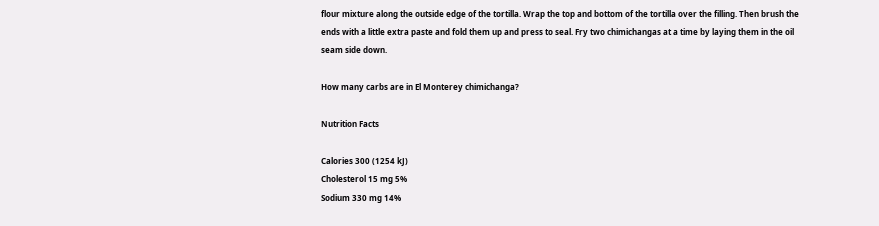flour mixture along the outside edge of the tortilla. Wrap the top and bottom of the tortilla over the filling. Then brush the ends with a little extra paste and fold them up and press to seal. Fry two chimichangas at a time by laying them in the oil seam side down.

How many carbs are in El Monterey chimichanga?

Nutrition Facts

Calories 300 (1254 kJ)
Cholesterol 15 mg 5%
Sodium 330 mg 14%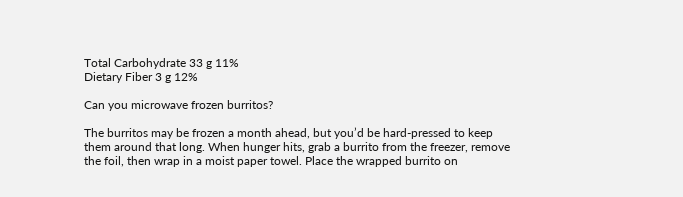Total Carbohydrate 33 g 11%
Dietary Fiber 3 g 12%

Can you microwave frozen burritos?

The burritos may be frozen a month ahead, but you’d be hard-pressed to keep them around that long. When hunger hits, grab a burrito from the freezer, remove the foil, then wrap in a moist paper towel. Place the wrapped burrito on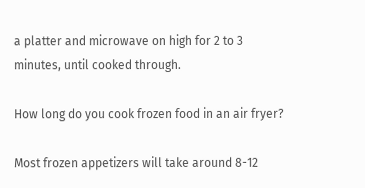a platter and microwave on high for 2 to 3 minutes, until cooked through.

How long do you cook frozen food in an air fryer?

Most frozen appetizers will take around 8-12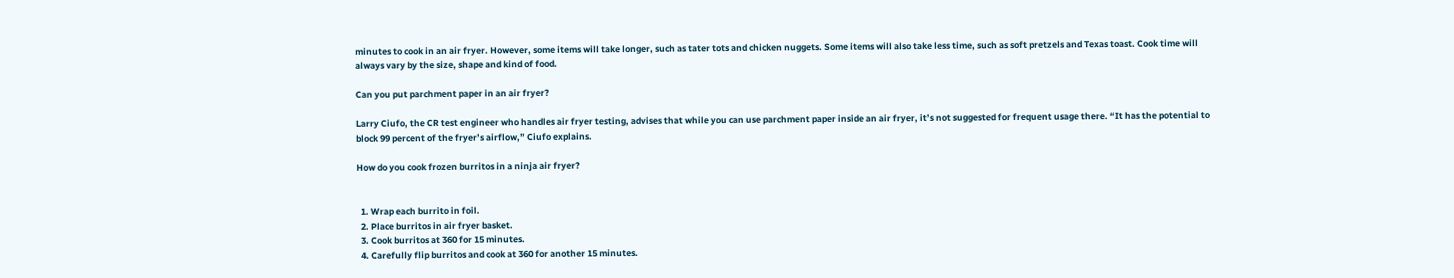minutes to cook in an air fryer. However, some items will take longer, such as tater tots and chicken nuggets. Some items will also take less time, such as soft pretzels and Texas toast. Cook time will always vary by the size, shape and kind of food.

Can you put parchment paper in an air fryer?

Larry Ciufo, the CR test engineer who handles air fryer testing, advises that while you can use parchment paper inside an air fryer, it’s not suggested for frequent usage there. “It has the potential to block 99 percent of the fryer’s airflow,” Ciufo explains.

How do you cook frozen burritos in a ninja air fryer?


  1. Wrap each burrito in foil.
  2. Place burritos in air fryer basket.
  3. Cook burritos at 360 for 15 minutes.
  4. Carefully flip burritos and cook at 360 for another 15 minutes.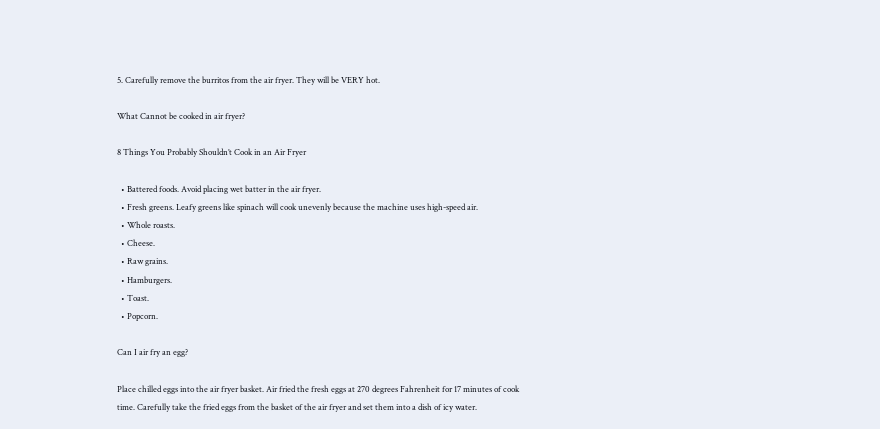5. Carefully remove the burritos from the air fryer. They will be VERY hot.

What Cannot be cooked in air fryer?

8 Things You Probably Shouldn’t Cook in an Air Fryer

  • Battered foods. Avoid placing wet batter in the air fryer.
  • Fresh greens. Leafy greens like spinach will cook unevenly because the machine uses high-speed air.
  • Whole roasts.
  • Cheese.
  • Raw grains.
  • Hamburgers.
  • Toast.
  • Popcorn.

Can I air fry an egg?

Place chilled eggs into the air fryer basket. Air fried the fresh eggs at 270 degrees Fahrenheit for 17 minutes of cook time. Carefully take the fried eggs from the basket of the air fryer and set them into a dish of icy water.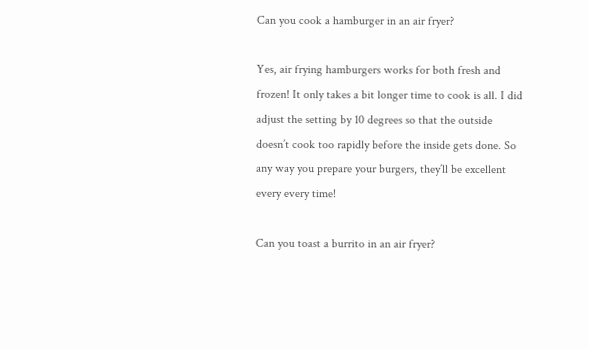Can you cook a hamburger in an air fryer?

Yes, air frying hamburgers works for both fresh and frozen! It only takes a bit longer time to cook is all. I did adjust the setting by 10 degrees so that the outside doesn’t cook too rapidly before the inside gets done. So any way you prepare your burgers, they’ll be excellent every every time!

Can you toast a burrito in an air fryer?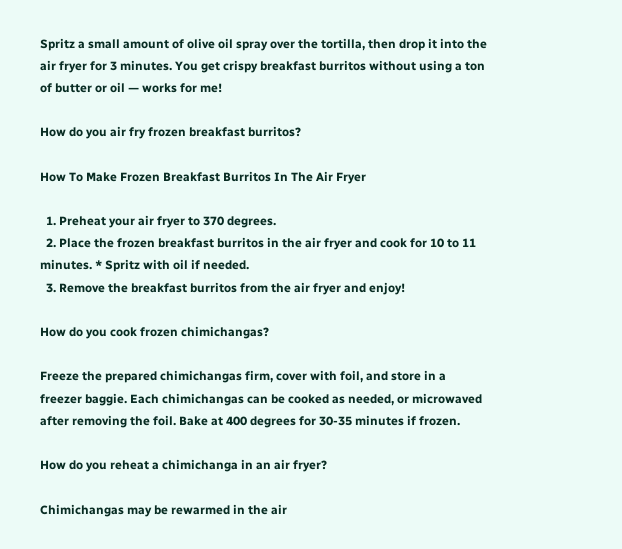Spritz a small amount of olive oil spray over the tortilla, then drop it into the air fryer for 3 minutes. You get crispy breakfast burritos without using a ton of butter or oil — works for me!

How do you air fry frozen breakfast burritos?

How To Make Frozen Breakfast Burritos In The Air Fryer

  1. Preheat your air fryer to 370 degrees.
  2. Place the frozen breakfast burritos in the air fryer and cook for 10 to 11 minutes. * Spritz with oil if needed.
  3. Remove the breakfast burritos from the air fryer and enjoy!

How do you cook frozen chimichangas?

Freeze the prepared chimichangas firm, cover with foil, and store in a freezer baggie. Each chimichangas can be cooked as needed, or microwaved after removing the foil. Bake at 400 degrees for 30-35 minutes if frozen.

How do you reheat a chimichanga in an air fryer?

Chimichangas may be rewarmed in the air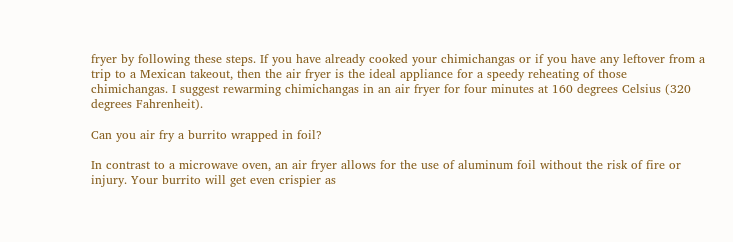fryer by following these steps. If you have already cooked your chimichangas or if you have any leftover from a trip to a Mexican takeout, then the air fryer is the ideal appliance for a speedy reheating of those chimichangas. I suggest rewarming chimichangas in an air fryer for four minutes at 160 degrees Celsius (320 degrees Fahrenheit).

Can you air fry a burrito wrapped in foil?

In contrast to a microwave oven, an air fryer allows for the use of aluminum foil without the risk of fire or injury. Your burrito will get even crispier as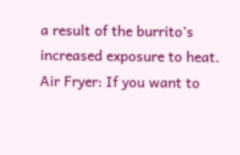a result of the burrito’s increased exposure to heat. Air Fryer: If you want to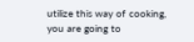utilize this way of cooking, you are going to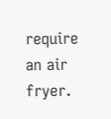require an air fryer.